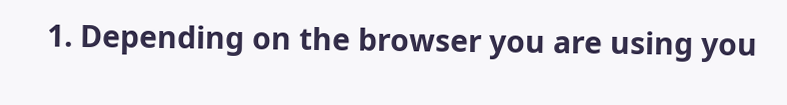1. Depending on the browser you are using you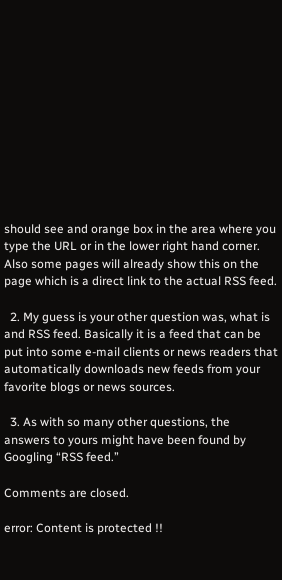should see and orange box in the area where you type the URL or in the lower right hand corner. Also some pages will already show this on the page which is a direct link to the actual RSS feed.

  2. My guess is your other question was, what is and RSS feed. Basically it is a feed that can be put into some e-mail clients or news readers that automatically downloads new feeds from your favorite blogs or news sources.

  3. As with so many other questions, the answers to yours might have been found by Googling “RSS feed.”

Comments are closed.

error: Content is protected !!